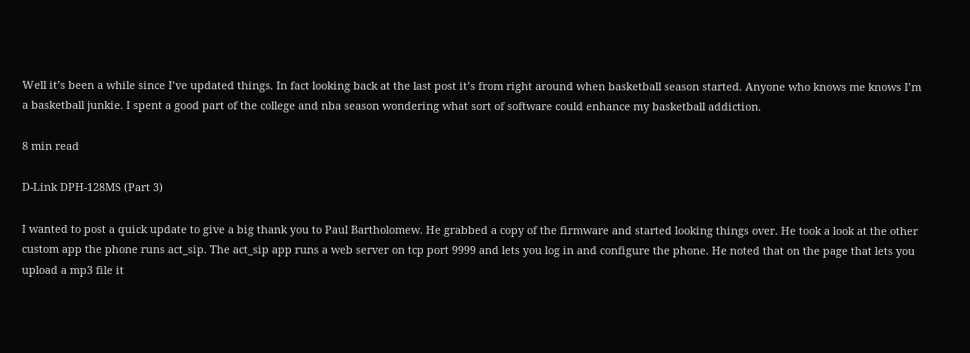Well it’s been a while since I’ve updated things. In fact looking back at the last post it’s from right around when basketball season started. Anyone who knows me knows I’m a basketball junkie. I spent a good part of the college and nba season wondering what sort of software could enhance my basketball addiction.

8 min read

D-Link DPH-128MS (Part 3)

I wanted to post a quick update to give a big thank you to Paul Bartholomew. He grabbed a copy of the firmware and started looking things over. He took a look at the other custom app the phone runs act_sip. The act_sip app runs a web server on tcp port 9999 and lets you log in and configure the phone. He noted that on the page that lets you upload a mp3 file it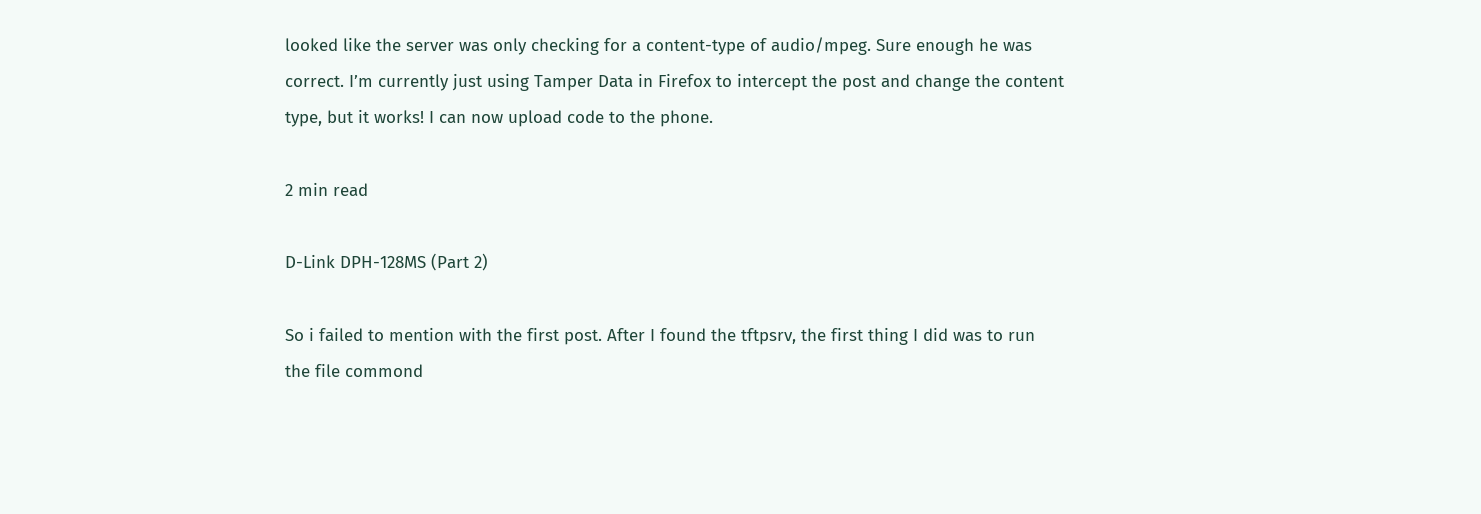looked like the server was only checking for a content-type of audio/mpeg. Sure enough he was correct. I’m currently just using Tamper Data in Firefox to intercept the post and change the content type, but it works! I can now upload code to the phone.

2 min read

D-Link DPH-128MS (Part 2)

So i failed to mention with the first post. After I found the tftpsrv, the first thing I did was to run the file commond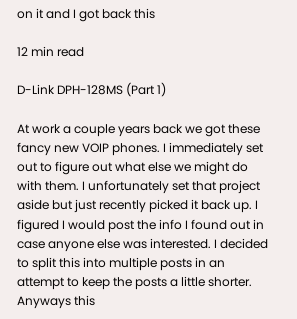on it and I got back this

12 min read

D-Link DPH-128MS (Part 1)

At work a couple years back we got these fancy new VOIP phones. I immediately set out to figure out what else we might do with them. I unfortunately set that project aside but just recently picked it back up. I figured I would post the info I found out in case anyone else was interested. I decided to split this into multiple posts in an attempt to keep the posts a little shorter. Anyways this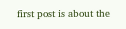first post is about the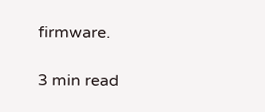firmware.

3 min read